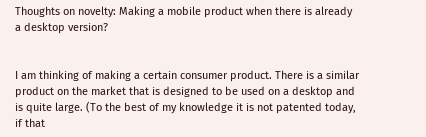Thoughts on novelty: Making a mobile product when there is already a desktop version?


I am thinking of making a certain consumer product. There is a similar product on the market that is designed to be used on a desktop and is quite large. (To the best of my knowledge it is not patented today, if that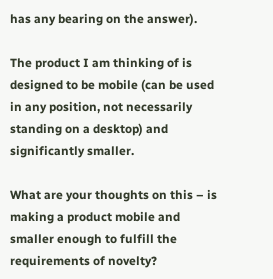has any bearing on the answer).

The product I am thinking of is designed to be mobile (can be used in any position, not necessarily standing on a desktop) and significantly smaller.

What are your thoughts on this – is making a product mobile and smaller enough to fulfill the requirements of novelty?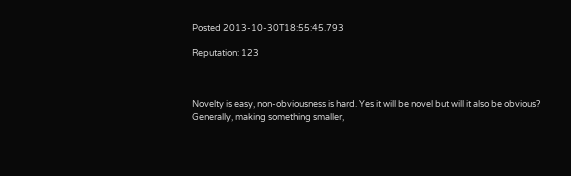Posted 2013-10-30T18:55:45.793

Reputation: 123



Novelty is easy, non-obviousness is hard. Yes it will be novel but will it also be obvious? Generally, making something smaller,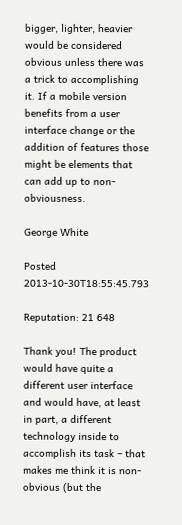bigger, lighter, heavier would be considered obvious unless there was a trick to accomplishing it. If a mobile version benefits from a user interface change or the addition of features those might be elements that can add up to non-obviousness.

George White

Posted 2013-10-30T18:55:45.793

Reputation: 21 648

Thank you! The product would have quite a different user interface and would have, at least in part, a different technology inside to accomplish its task – that makes me think it is non-obvious (but the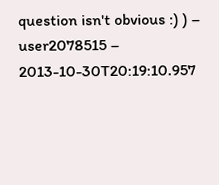question isn't obvious :) ) – user2078515 – 2013-10-30T20:19:10.957